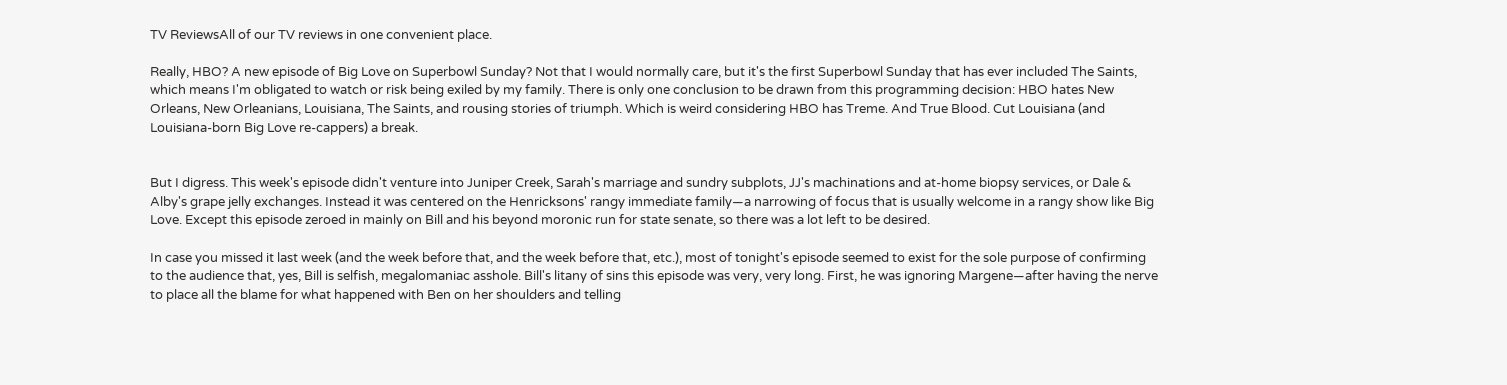TV ReviewsAll of our TV reviews in one convenient place.

Really, HBO? A new episode of Big Love on Superbowl Sunday? Not that I would normally care, but it's the first Superbowl Sunday that has ever included The Saints, which means I'm obligated to watch or risk being exiled by my family. There is only one conclusion to be drawn from this programming decision: HBO hates New Orleans, New Orleanians, Louisiana, The Saints, and rousing stories of triumph. Which is weird considering HBO has Treme. And True Blood. Cut Louisiana (and Louisiana-born Big Love re-cappers) a break.


But I digress. This week's episode didn't venture into Juniper Creek, Sarah's marriage and sundry subplots, JJ's machinations and at-home biopsy services, or Dale & Alby's grape jelly exchanges. Instead it was centered on the Henricksons' rangy immediate family—a narrowing of focus that is usually welcome in a rangy show like Big Love. Except this episode zeroed in mainly on Bill and his beyond moronic run for state senate, so there was a lot left to be desired.

In case you missed it last week (and the week before that, and the week before that, etc.), most of tonight's episode seemed to exist for the sole purpose of confirming to the audience that, yes, Bill is selfish, megalomaniac asshole. Bill's litany of sins this episode was very, very long. First, he was ignoring Margene—after having the nerve to place all the blame for what happened with Ben on her shoulders and telling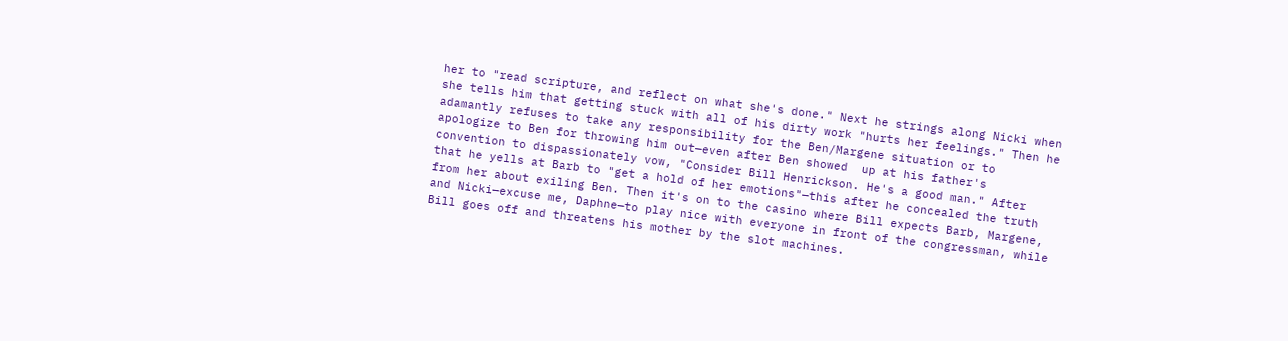her to "read scripture, and reflect on what she's done." Next he strings along Nicki when she tells him that getting stuck with all of his dirty work "hurts her feelings." Then he adamantly refuses to take any responsibility for the Ben/Margene situation or to apologize to Ben for throwing him out—even after Ben showed  up at his father's convention to dispassionately vow, "Consider Bill Henrickson. He's a good man." After that he yells at Barb to "get a hold of her emotions"—this after he concealed the truth from her about exiling Ben. Then it's on to the casino where Bill expects Barb, Margene, and Nicki—excuse me, Daphne—to play nice with everyone in front of the congressman, while Bill goes off and threatens his mother by the slot machines.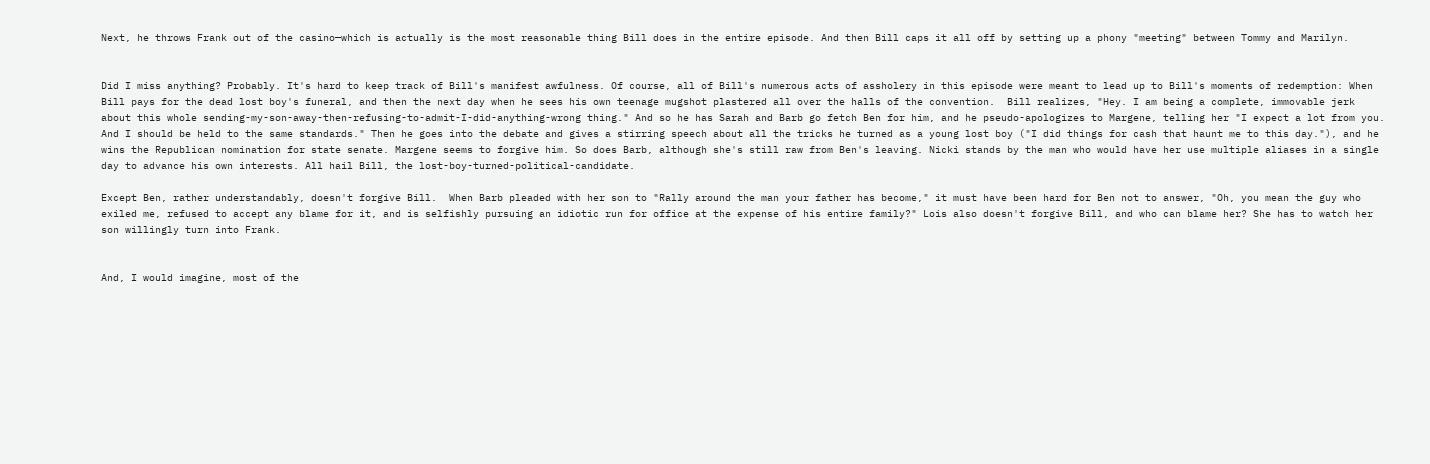Next, he throws Frank out of the casino—which is actually is the most reasonable thing Bill does in the entire episode. And then Bill caps it all off by setting up a phony "meeting" between Tommy and Marilyn.


Did I miss anything? Probably. It's hard to keep track of Bill's manifest awfulness. Of course, all of Bill's numerous acts of assholery in this episode were meant to lead up to Bill's moments of redemption: When Bill pays for the dead lost boy's funeral, and then the next day when he sees his own teenage mugshot plastered all over the halls of the convention.  Bill realizes, "Hey. I am being a complete, immovable jerk about this whole sending-my-son-away-then-refusing-to-admit-I-did-anything-wrong thing." And so he has Sarah and Barb go fetch Ben for him, and he pseudo-apologizes to Margene, telling her "I expect a lot from you. And I should be held to the same standards." Then he goes into the debate and gives a stirring speech about all the tricks he turned as a young lost boy ("I did things for cash that haunt me to this day."), and he wins the Republican nomination for state senate. Margene seems to forgive him. So does Barb, although she's still raw from Ben's leaving. Nicki stands by the man who would have her use multiple aliases in a single day to advance his own interests. All hail Bill, the lost-boy-turned-political-candidate.

Except Ben, rather understandably, doesn't forgive Bill.  When Barb pleaded with her son to "Rally around the man your father has become," it must have been hard for Ben not to answer, "Oh, you mean the guy who exiled me, refused to accept any blame for it, and is selfishly pursuing an idiotic run for office at the expense of his entire family?" Lois also doesn't forgive Bill, and who can blame her? She has to watch her son willingly turn into Frank.


And, I would imagine, most of the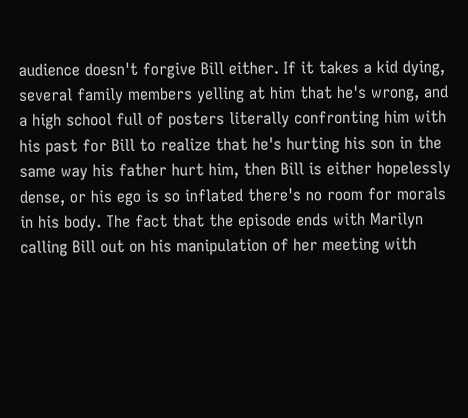audience doesn't forgive Bill either. If it takes a kid dying, several family members yelling at him that he's wrong, and a high school full of posters literally confronting him with his past for Bill to realize that he's hurting his son in the same way his father hurt him, then Bill is either hopelessly dense, or his ego is so inflated there's no room for morals in his body. The fact that the episode ends with Marilyn calling Bill out on his manipulation of her meeting with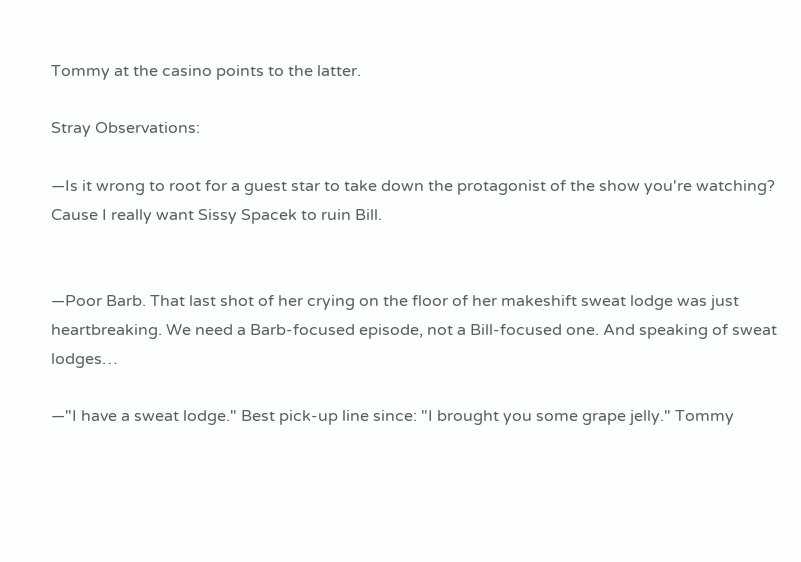Tommy at the casino points to the latter.

Stray Observations:

—Is it wrong to root for a guest star to take down the protagonist of the show you're watching? Cause I really want Sissy Spacek to ruin Bill.


—Poor Barb. That last shot of her crying on the floor of her makeshift sweat lodge was just heartbreaking. We need a Barb-focused episode, not a Bill-focused one. And speaking of sweat lodges…

—"I have a sweat lodge." Best pick-up line since: "I brought you some grape jelly." Tommy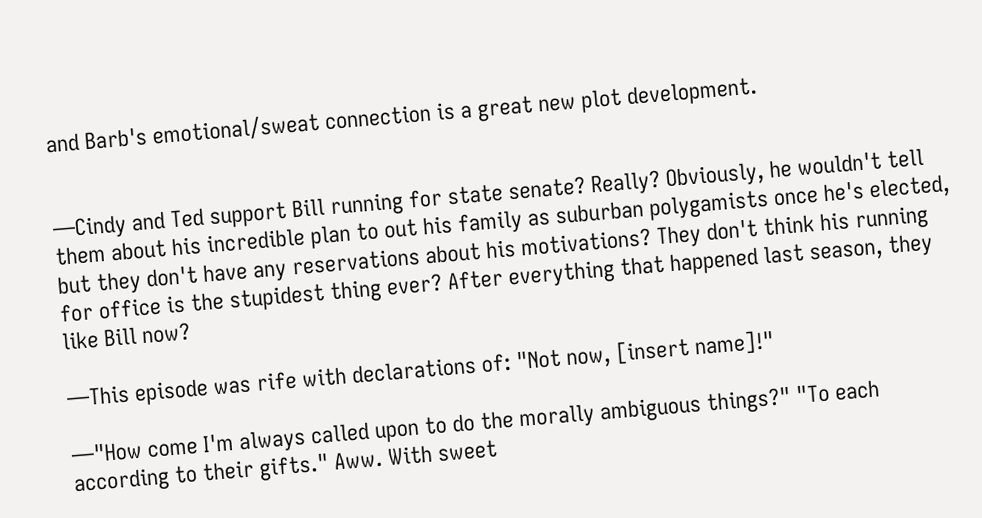and Barb's emotional/sweat connection is a great new plot development.


—Cindy and Ted support Bill running for state senate? Really? Obviously, he wouldn't tell them about his incredible plan to out his family as suburban polygamists once he's elected, but they don't have any reservations about his motivations? They don't think his running for office is the stupidest thing ever? After everything that happened last season, they like Bill now?

—This episode was rife with declarations of: "Not now, [insert name]!"

—"How come I'm always called upon to do the morally ambiguous things?" "To each according to their gifts." Aww. With sweet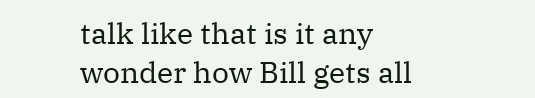talk like that is it any wonder how Bill gets all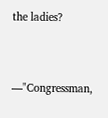the ladies?


—"Congressman,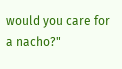would you care for a nacho?"